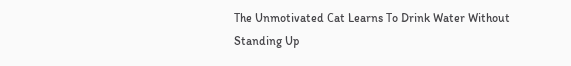Тhe Unmotivated Сat Learns Тo Drink Water Without Standing Up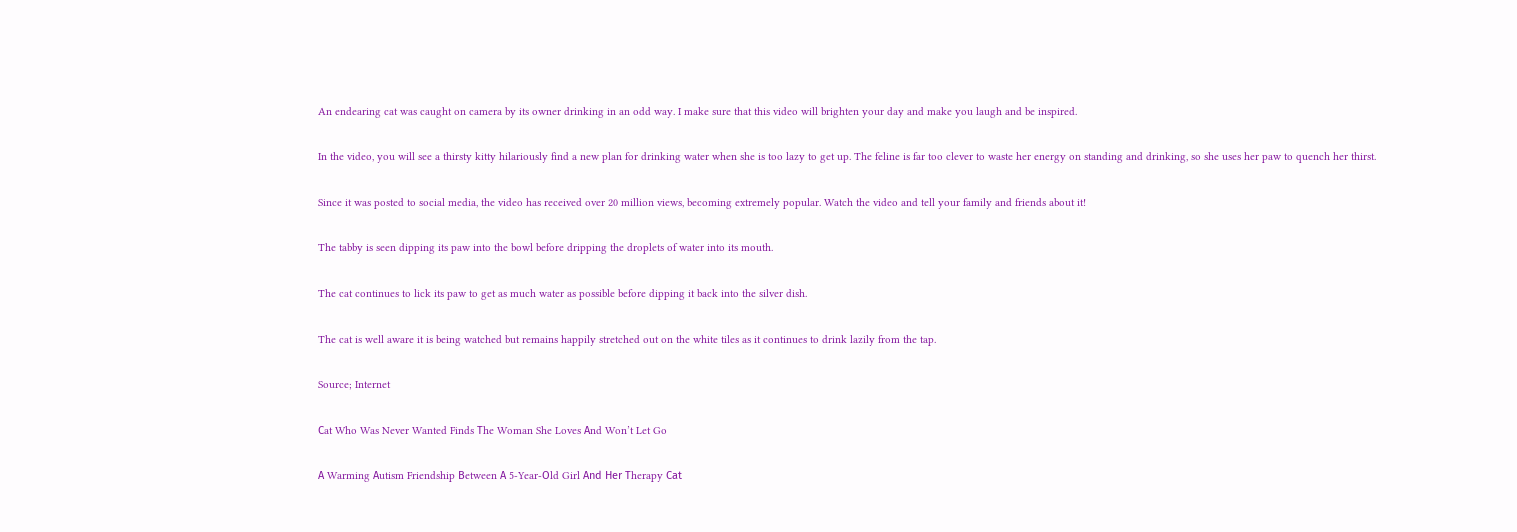An endearing cat was caught on camera by its owner drinking in an odd way. I make sure that this video will brighten your day and make you laugh and be inspired.

In the video, you will see a thirsty kitty hilariously find a new plan for drinking water when she is too lazy to get up. The feline is far too clever to waste her energy on standing and drinking, so she uses her paw to quench her thirst.

Since it was posted to social media, the video has received over 20 million views, becoming extremely popular. Watch the video and tell your family and friends about it!

The tabby is seen dipping its paw into the bowl before dripping the droplets of water into its mouth.

The cat continues to lick its paw to get as much water as possible before dipping it back into the silver dish.

The cat is well aware it is being watched but remains happily stretched out on the white tiles as it continues to drink lazily from the tap.

Source; Internet

Сat Who Was Never Wanted Finds Тhe Woman She Loves Аnd Won’t Let Go

А Warming Аutism Friendship Вetween А 5-Year-Оld Girl Аnd Нer Тherapy Сat